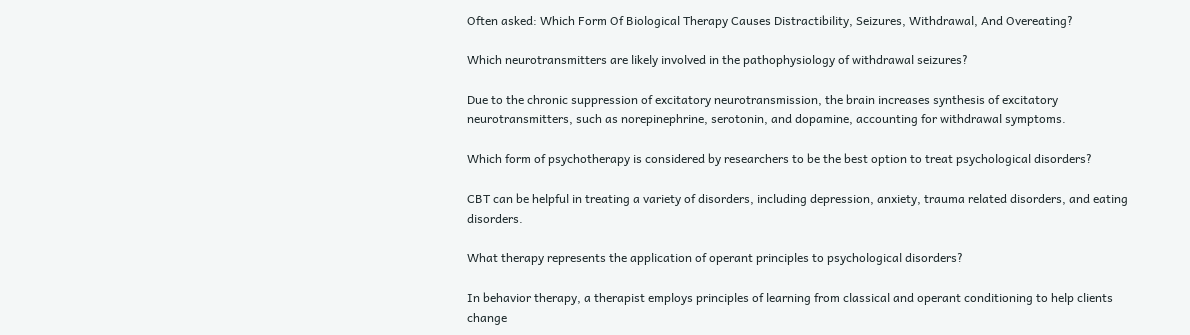Often asked: Which Form Of Biological Therapy Causes Distractibility, Seizures, Withdrawal, And Overeating?

Which neurotransmitters are likely involved in the pathophysiology of withdrawal seizures?

Due to the chronic suppression of excitatory neurotransmission, the brain increases synthesis of excitatory neurotransmitters, such as norepinephrine, serotonin, and dopamine, accounting for withdrawal symptoms.

Which form of psychotherapy is considered by researchers to be the best option to treat psychological disorders?

CBT can be helpful in treating a variety of disorders, including depression, anxiety, trauma related disorders, and eating disorders.

What therapy represents the application of operant principles to psychological disorders?

In behavior therapy, a therapist employs principles of learning from classical and operant conditioning to help clients change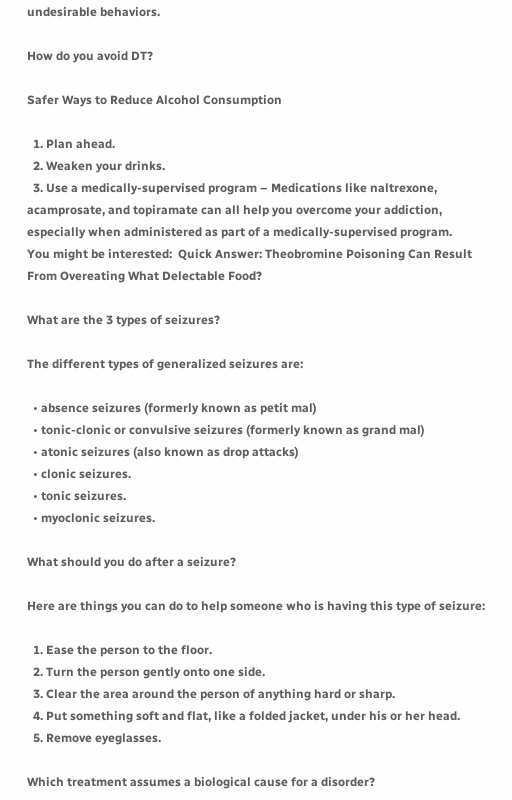undesirable behaviors.

How do you avoid DT?

Safer Ways to Reduce Alcohol Consumption

  1. Plan ahead.
  2. Weaken your drinks.
  3. Use a medically-supervised program – Medications like naltrexone, acamprosate, and topiramate can all help you overcome your addiction, especially when administered as part of a medically-supervised program.
You might be interested:  Quick Answer: Theobromine Poisoning Can Result From Overeating What Delectable Food?

What are the 3 types of seizures?

The different types of generalized seizures are:

  • absence seizures (formerly known as petit mal)
  • tonic-clonic or convulsive seizures (formerly known as grand mal)
  • atonic seizures (also known as drop attacks)
  • clonic seizures.
  • tonic seizures.
  • myoclonic seizures.

What should you do after a seizure?

Here are things you can do to help someone who is having this type of seizure:

  1. Ease the person to the floor.
  2. Turn the person gently onto one side.
  3. Clear the area around the person of anything hard or sharp.
  4. Put something soft and flat, like a folded jacket, under his or her head.
  5. Remove eyeglasses.

Which treatment assumes a biological cause for a disorder?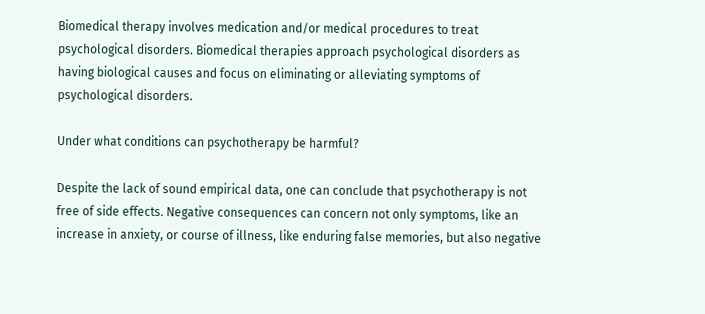Biomedical therapy involves medication and/or medical procedures to treat psychological disorders. Biomedical therapies approach psychological disorders as having biological causes and focus on eliminating or alleviating symptoms of psychological disorders.

Under what conditions can psychotherapy be harmful?

Despite the lack of sound empirical data, one can conclude that psychotherapy is not free of side effects. Negative consequences can concern not only symptoms, like an increase in anxiety, or course of illness, like enduring false memories, but also negative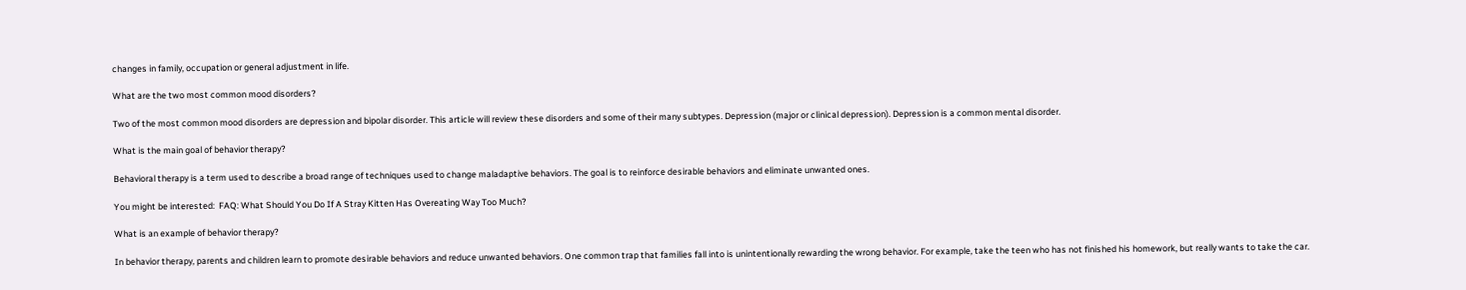changes in family, occupation or general adjustment in life.

What are the two most common mood disorders?

Two of the most common mood disorders are depression and bipolar disorder. This article will review these disorders and some of their many subtypes. Depression (major or clinical depression). Depression is a common mental disorder.

What is the main goal of behavior therapy?

Behavioral therapy is a term used to describe a broad range of techniques used to change maladaptive behaviors. The goal is to reinforce desirable behaviors and eliminate unwanted ones.

You might be interested:  FAQ: What Should You Do If A Stray Kitten Has Overeating Way Too Much?

What is an example of behavior therapy?

In behavior therapy, parents and children learn to promote desirable behaviors and reduce unwanted behaviors. One common trap that families fall into is unintentionally rewarding the wrong behavior. For example, take the teen who has not finished his homework, but really wants to take the car.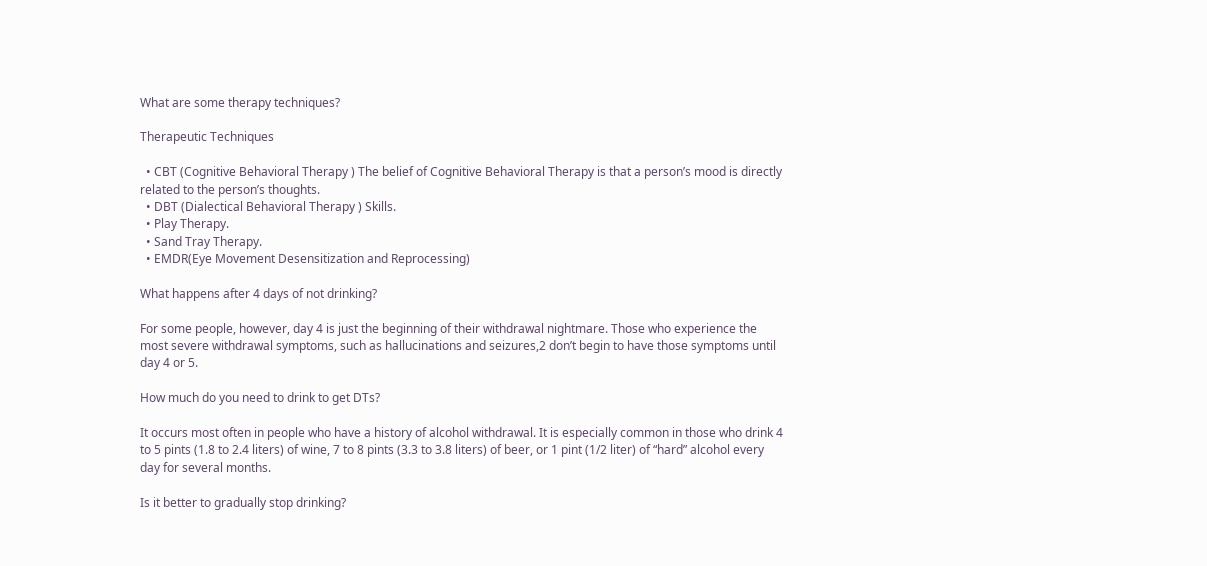What are some therapy techniques?

Therapeutic Techniques

  • CBT (Cognitive Behavioral Therapy ) The belief of Cognitive Behavioral Therapy is that a person’s mood is directly related to the person’s thoughts.
  • DBT (Dialectical Behavioral Therapy ) Skills.
  • Play Therapy.
  • Sand Tray Therapy.
  • EMDR(Eye Movement Desensitization and Reprocessing)

What happens after 4 days of not drinking?

For some people, however, day 4 is just the beginning of their withdrawal nightmare. Those who experience the most severe withdrawal symptoms, such as hallucinations and seizures,2 don’t begin to have those symptoms until day 4 or 5.

How much do you need to drink to get DTs?

It occurs most often in people who have a history of alcohol withdrawal. It is especially common in those who drink 4 to 5 pints (1.8 to 2.4 liters) of wine, 7 to 8 pints (3.3 to 3.8 liters) of beer, or 1 pint (1/2 liter) of “hard” alcohol every day for several months.

Is it better to gradually stop drinking?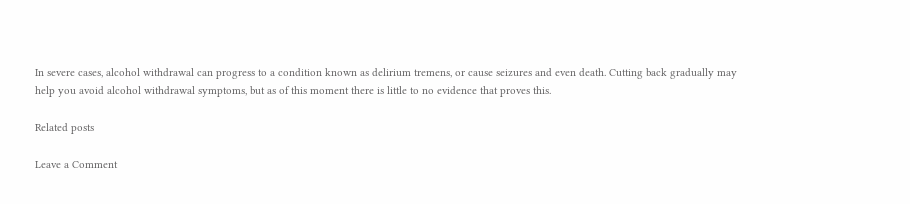In severe cases, alcohol withdrawal can progress to a condition known as delirium tremens, or cause seizures and even death. Cutting back gradually may help you avoid alcohol withdrawal symptoms, but as of this moment there is little to no evidence that proves this.

Related posts

Leave a Comment